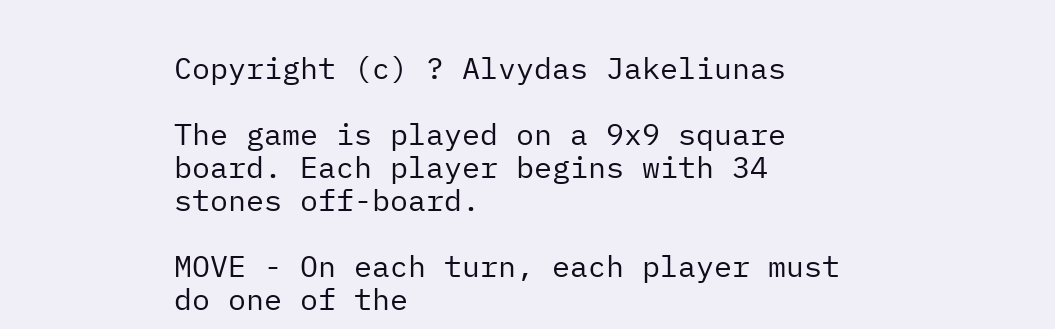Copyright (c) ? Alvydas Jakeliunas

The game is played on a 9x9 square board. Each player begins with 34 stones off-board.

MOVE - On each turn, each player must do one of the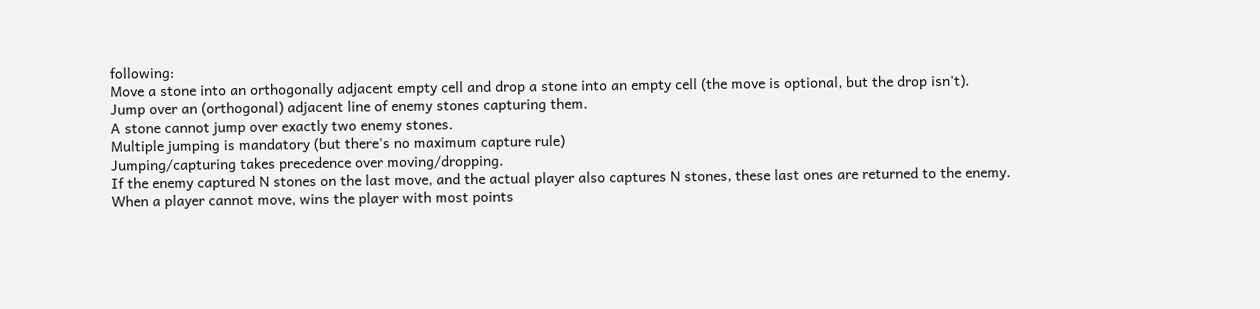following:
Move a stone into an orthogonally adjacent empty cell and drop a stone into an empty cell (the move is optional, but the drop isn't).
Jump over an (orthogonal) adjacent line of enemy stones capturing them.
A stone cannot jump over exactly two enemy stones.
Multiple jumping is mandatory (but there's no maximum capture rule)
Jumping/capturing takes precedence over moving/dropping.
If the enemy captured N stones on the last move, and the actual player also captures N stones, these last ones are returned to the enemy.
When a player cannot move, wins the player with most points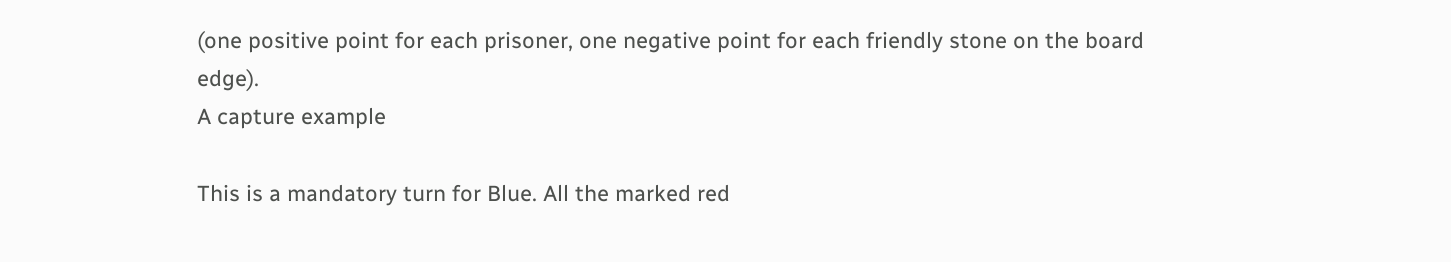(one positive point for each prisoner, one negative point for each friendly stone on the board edge).
A capture example

This is a mandatory turn for Blue. All the marked red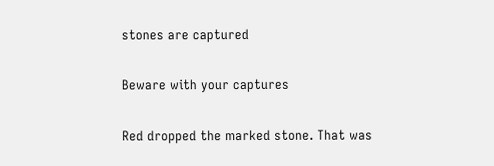stones are captured

Beware with your captures

Red dropped the marked stone. That was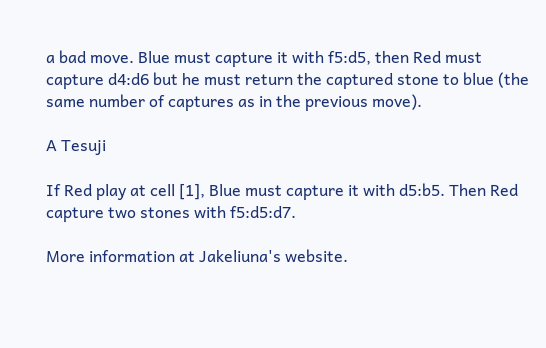a bad move. Blue must capture it with f5:d5, then Red must capture d4:d6 but he must return the captured stone to blue (the same number of captures as in the previous move).

A Tesuji

If Red play at cell [1], Blue must capture it with d5:b5. Then Red capture two stones with f5:d5:d7.

More information at Jakeliuna's website.